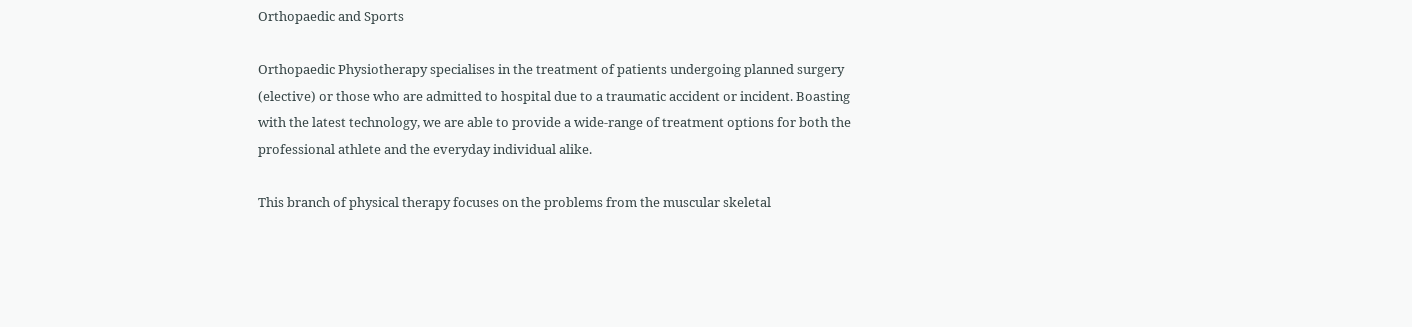Orthopaedic and Sports

Orthopaedic Physiotherapy specialises in the treatment of patients undergoing planned surgery (elective) or those who are admitted to hospital due to a traumatic accident or incident. Boasting with the latest technology, we are able to provide a wide-range of treatment options for both the professional athlete and the everyday individual alike.

This branch of physical therapy focuses on the problems from the muscular skeletal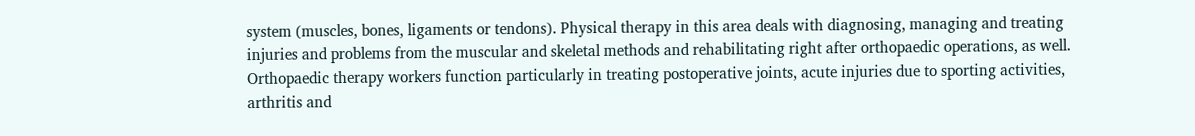system (muscles, bones, ligaments or tendons). Physical therapy in this area deals with diagnosing, managing and treating injuries and problems from the muscular and skeletal methods and rehabilitating right after orthopaedic operations, as well.
Orthopaedic therapy workers function particularly in treating postoperative joints, acute injuries due to sporting activities, arthritis and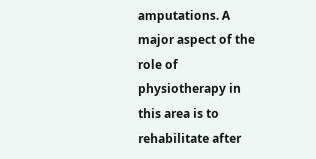amputations. A major aspect of the role of physiotherapy in this area is to rehabilitate after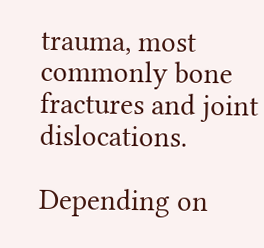trauma, most commonly bone fractures and joint dislocations.

Depending on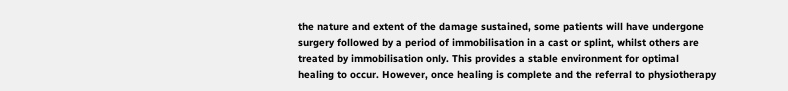the nature and extent of the damage sustained, some patients will have undergone surgery followed by a period of immobilisation in a cast or splint, whilst others are treated by immobilisation only. This provides a stable environment for optimal healing to occur. However, once healing is complete and the referral to physiotherapy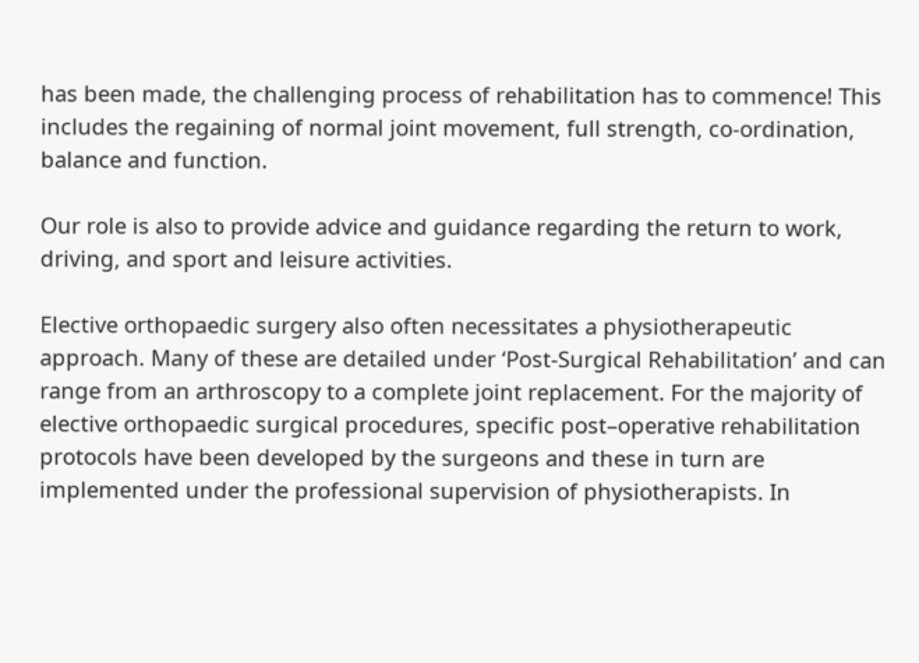has been made, the challenging process of rehabilitation has to commence! This includes the regaining of normal joint movement, full strength, co-ordination, balance and function.

Our role is also to provide advice and guidance regarding the return to work, driving, and sport and leisure activities.

Elective orthopaedic surgery also often necessitates a physiotherapeutic approach. Many of these are detailed under ‘Post-Surgical Rehabilitation’ and can range from an arthroscopy to a complete joint replacement. For the majority of elective orthopaedic surgical procedures, specific post–operative rehabilitation protocols have been developed by the surgeons and these in turn are implemented under the professional supervision of physiotherapists. In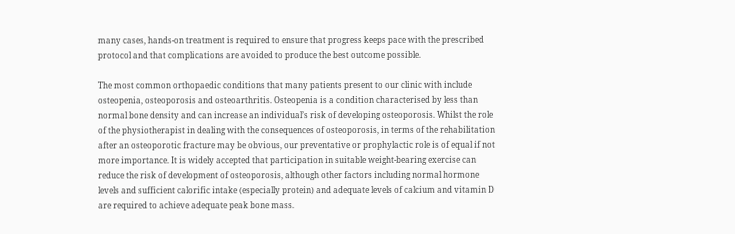many cases, hands-on treatment is required to ensure that progress keeps pace with the prescribed protocol and that complications are avoided to produce the best outcome possible.

The most common orthopaedic conditions that many patients present to our clinic with include osteopenia, osteoporosis and osteoarthritis. Osteopenia is a condition characterised by less than normal bone density and can increase an individual’s risk of developing osteoporosis. Whilst the role of the physiotherapist in dealing with the consequences of osteoporosis, in terms of the rehabilitation after an osteoporotic fracture may be obvious, our preventative or prophylactic role is of equal if not more importance. It is widely accepted that participation in suitable weight-bearing exercise can reduce the risk of development of osteoporosis, although other factors including normal hormone levels and sufficient calorific intake (especially protein) and adequate levels of calcium and vitamin D are required to achieve adequate peak bone mass.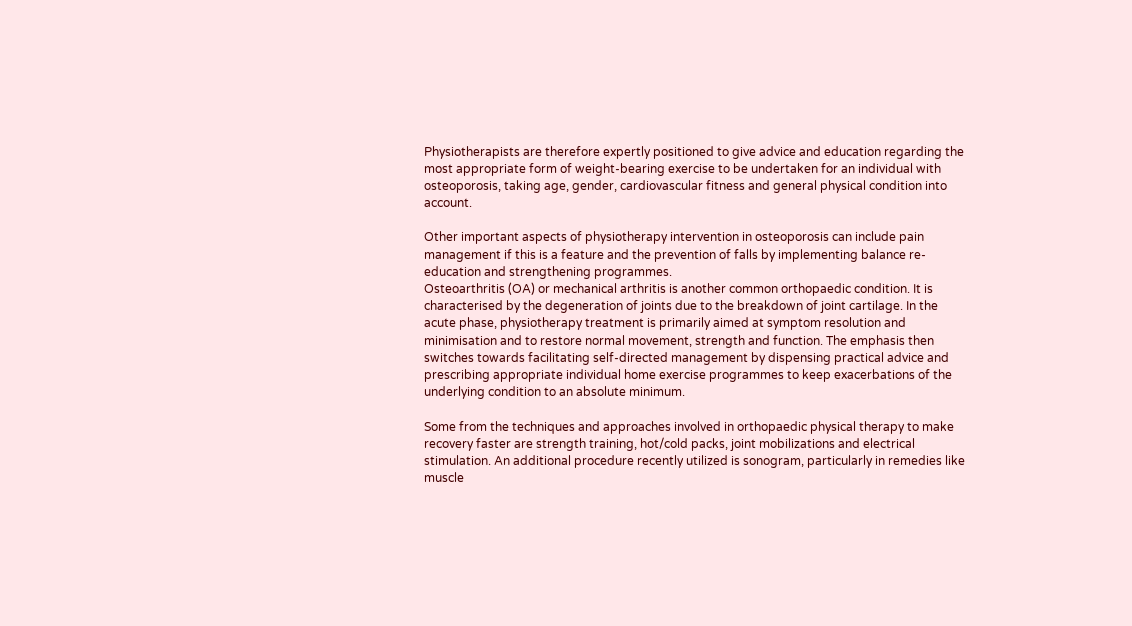Physiotherapists are therefore expertly positioned to give advice and education regarding the most appropriate form of weight-bearing exercise to be undertaken for an individual with osteoporosis, taking age, gender, cardiovascular fitness and general physical condition into account.

Other important aspects of physiotherapy intervention in osteoporosis can include pain management if this is a feature and the prevention of falls by implementing balance re-education and strengthening programmes.
Osteoarthritis (OA) or mechanical arthritis is another common orthopaedic condition. It is characterised by the degeneration of joints due to the breakdown of joint cartilage. In the acute phase, physiotherapy treatment is primarily aimed at symptom resolution and minimisation and to restore normal movement, strength and function. The emphasis then switches towards facilitating self-directed management by dispensing practical advice and prescribing appropriate individual home exercise programmes to keep exacerbations of the underlying condition to an absolute minimum.

Some from the techniques and approaches involved in orthopaedic physical therapy to make recovery faster are strength training, hot/cold packs, joint mobilizations and electrical stimulation. An additional procedure recently utilized is sonogram, particularly in remedies like muscle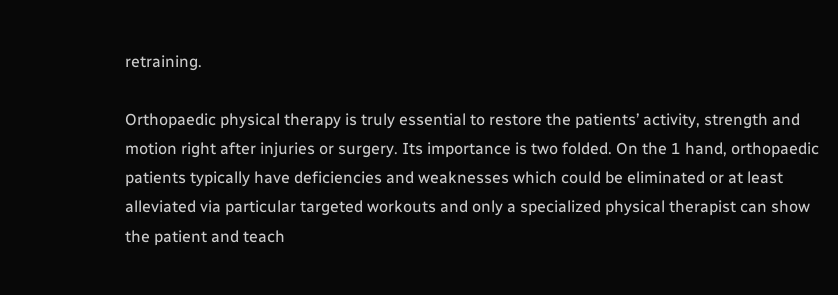retraining.

Orthopaedic physical therapy is truly essential to restore the patients’ activity, strength and motion right after injuries or surgery. Its importance is two folded. On the 1 hand, orthopaedic patients typically have deficiencies and weaknesses which could be eliminated or at least alleviated via particular targeted workouts and only a specialized physical therapist can show the patient and teach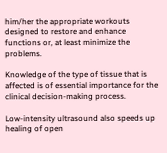him/her the appropriate workouts designed to restore and enhance functions or, at least minimize the problems.

Knowledge of the type of tissue that is affected is of essential importance for the clinical decision-making process.

Low-intensity ultrasound also speeds up healing of open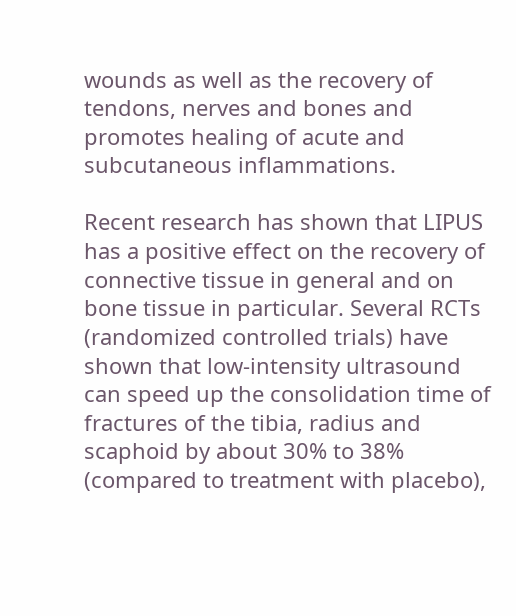wounds as well as the recovery of tendons, nerves and bones and promotes healing of acute and subcutaneous inflammations.

Recent research has shown that LIPUS has a positive effect on the recovery of connective tissue in general and on bone tissue in particular. Several RCTs (randomized controlled trials) have shown that low-intensity ultrasound can speed up the consolidation time of fractures of the tibia, radius and scaphoid by about 30% to 38% (compared to treatment with placebo),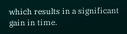which results in a significant gain in time.